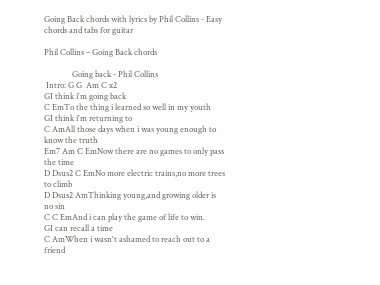Going Back chords with lyrics by Phil Collins - Easy chords and tabs for guitar

Phil Collins – Going Back chords

              Going back - Phil Collins
 Intro: G G  Am C x2
GI think i'm going back
C EmTo the thing i learned so well in my youth
GI think i'm returning to
C AmAll those days when i was young enough to know the truth
Em7 Am C EmNow there are no games to only pass the time
D Dsus2 C EmNo more electric trains,no more trees to climb
D Dsus2 AmThinking young,and growing older is no sin
C C EmAnd i can play the game of life to win.
GI can recall a time
C AmWhen i wasn't ashamed to reach out to a friend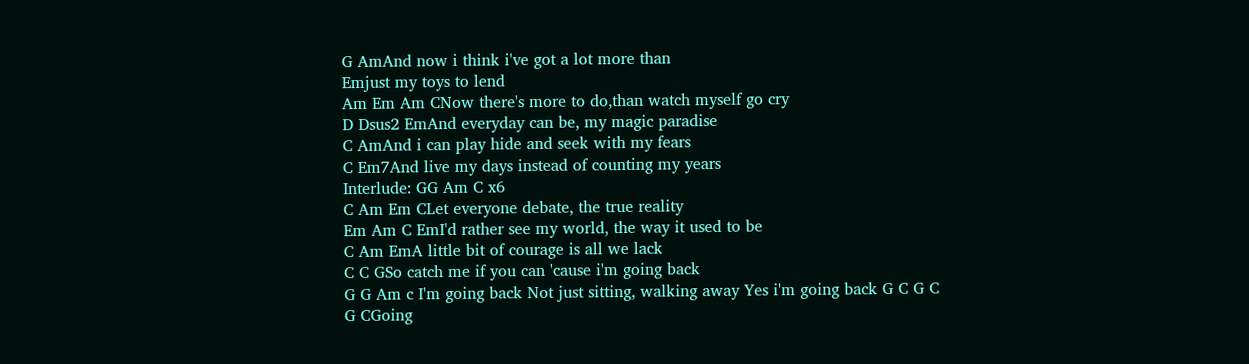G AmAnd now i think i've got a lot more than
Emjust my toys to lend
Am Em Am CNow there's more to do,than watch myself go cry
D Dsus2 EmAnd everyday can be, my magic paradise
C AmAnd i can play hide and seek with my fears
C Em7And live my days instead of counting my years
Interlude: GG Am C x6
C Am Em CLet everyone debate, the true reality
Em Am C EmI'd rather see my world, the way it used to be
C Am EmA little bit of courage is all we lack
C C GSo catch me if you can 'cause i'm going back
G G Am c I'm going back Not just sitting, walking away Yes i'm going back G C G C
G CGoing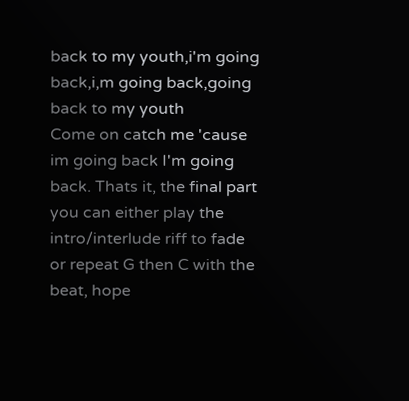back to my youth,i'm going back,i,m going back,going back to my youth
Come on catch me 'cause im going back I'm going back. Thats it, the final part you can either play the intro/interlude riff to fade or repeat G then C with the beat, hope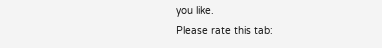you like.
Please rate this tab: